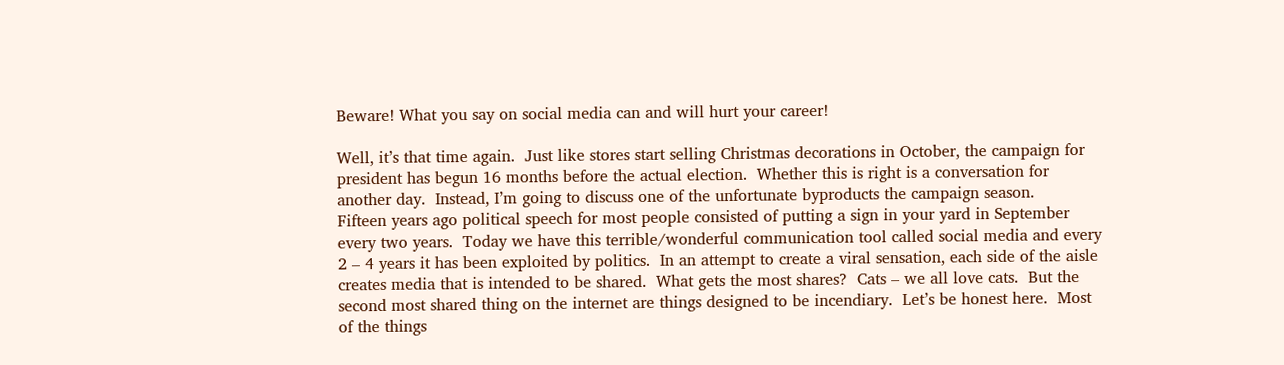Beware! What you say on social media can and will hurt your career!

Well, it’s that time again.  Just like stores start selling Christmas decorations in October, the campaign for president has begun 16 months before the actual election.  Whether this is right is a conversation for another day.  Instead, I’m going to discuss one of the unfortunate byproducts the campaign season.
Fifteen years ago political speech for most people consisted of putting a sign in your yard in September every two years.  Today we have this terrible/wonderful communication tool called social media and every 2 – 4 years it has been exploited by politics.  In an attempt to create a viral sensation, each side of the aisle creates media that is intended to be shared.  What gets the most shares?  Cats – we all love cats.  But the second most shared thing on the internet are things designed to be incendiary.  Let’s be honest here.  Most of the things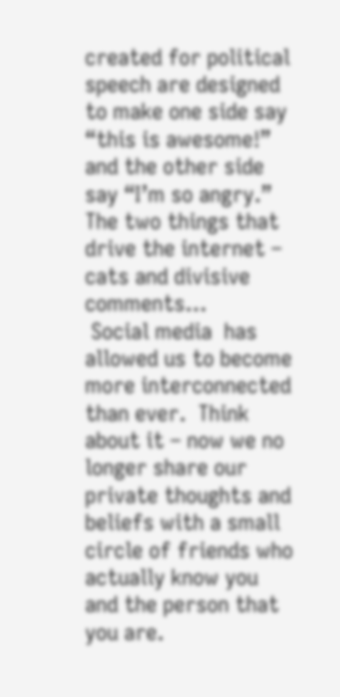created for political speech are designed to make one side say “this is awesome!” and the other side say “I’m so angry.”
The two things that drive the internet – cats and divisive comments…
 Social media  has allowed us to become more interconnected than ever.  Think about it – now we no longer share our private thoughts and beliefs with a small circle of friends who actually know you and the person that you are.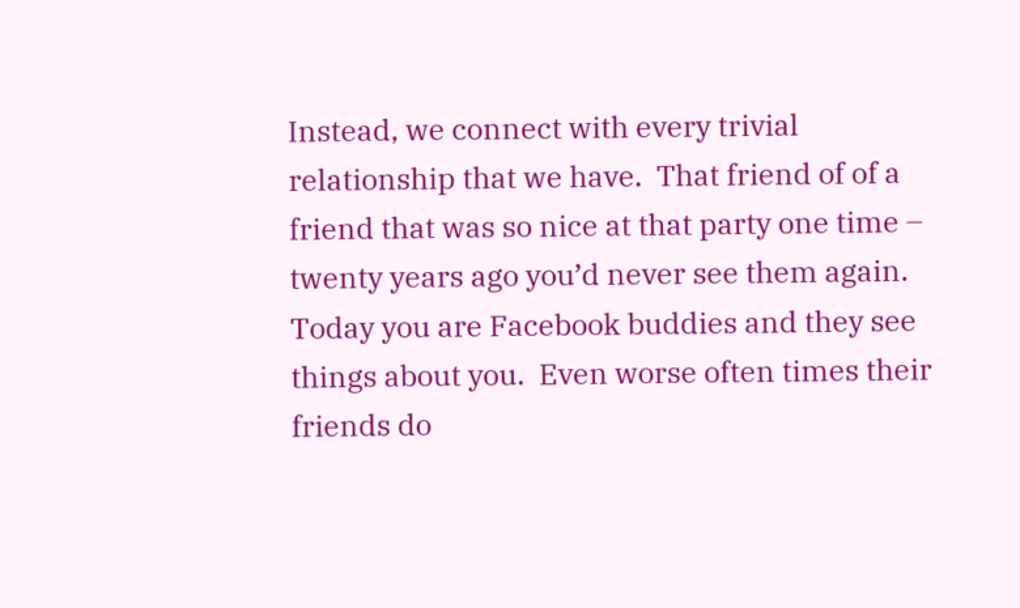Instead, we connect with every trivial relationship that we have.  That friend of of a friend that was so nice at that party one time – twenty years ago you’d never see them again.  Today you are Facebook buddies and they see things about you.  Even worse often times their friends do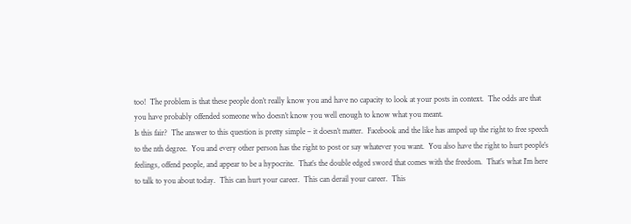too!  The problem is that these people don’t really know you and have no capacity to look at your posts in context.  The odds are that you have probably offended someone who doesn’t know you well enough to know what you meant.
Is this fair?  The answer to this question is pretty simple – it doesn’t matter.  Facebook and the like has amped up the right to free speech to the nth degree.  You and every other person has the right to post or say whatever you want.  You also have the right to hurt people’s feelings, offend people, and appear to be a hypocrite.  That’s the double edged sword that comes with the freedom.  That’s what I’m here to talk to you about today.  This can hurt your career.  This can derail your career.  This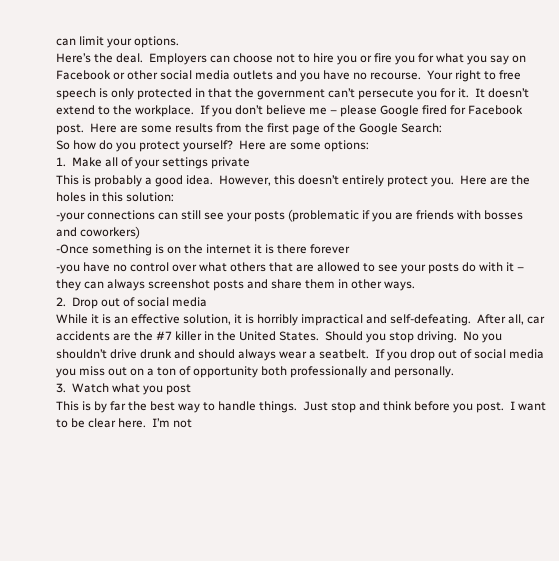can limit your options.
Here’s the deal.  Employers can choose not to hire you or fire you for what you say on Facebook or other social media outlets and you have no recourse.  Your right to free speech is only protected in that the government can’t persecute you for it.  It doesn’t extend to the workplace.  If you don’t believe me – please Google fired for Facebook post.  Here are some results from the first page of the Google Search:
So how do you protect yourself?  Here are some options:
1.  Make all of your settings private
This is probably a good idea.  However, this doesn’t entirely protect you.  Here are the holes in this solution:
-your connections can still see your posts (problematic if you are friends with bosses and coworkers)
-Once something is on the internet it is there forever
-you have no control over what others that are allowed to see your posts do with it – they can always screenshot posts and share them in other ways.
2.  Drop out of social media
While it is an effective solution, it is horribly impractical and self-defeating.  After all, car accidents are the #7 killer in the United States.  Should you stop driving.  No you shouldn’t drive drunk and should always wear a seatbelt.  If you drop out of social media you miss out on a ton of opportunity both professionally and personally.
3.  Watch what you post
This is by far the best way to handle things.  Just stop and think before you post.  I want to be clear here.  I’m not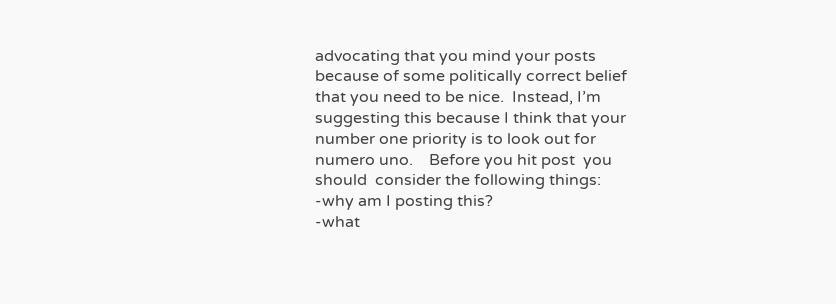advocating that you mind your posts because of some politically correct belief that you need to be nice.  Instead, I’m suggesting this because I think that your number one priority is to look out for numero uno.    Before you hit post  you should  consider the following things:
-why am I posting this?
-what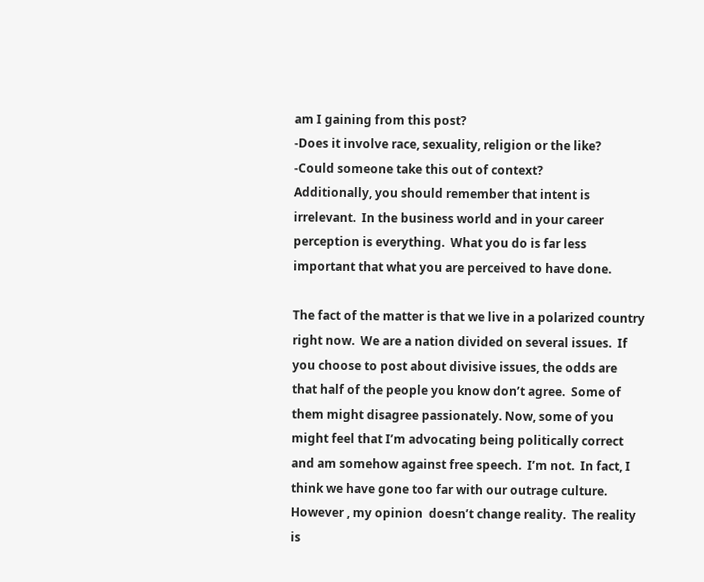am I gaining from this post?
-Does it involve race, sexuality, religion or the like?
-Could someone take this out of context?
Additionally, you should remember that intent is irrelevant.  In the business world and in your career perception is everything.  What you do is far less important that what you are perceived to have done.

The fact of the matter is that we live in a polarized country right now.  We are a nation divided on several issues.  If you choose to post about divisive issues, the odds are that half of the people you know don’t agree.  Some of them might disagree passionately. Now, some of you might feel that I’m advocating being politically correct and am somehow against free speech.  I’m not.  In fact, I think we have gone too far with our outrage culture.  However , my opinion  doesn’t change reality.  The reality is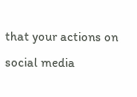that your actions on social media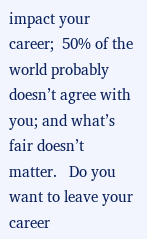impact your career;  50% of the world probably doesn’t agree with you; and what’s fair doesn’t matter.   Do you want to leave your career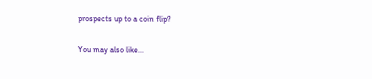prospects up to a coin flip?

You may also like...